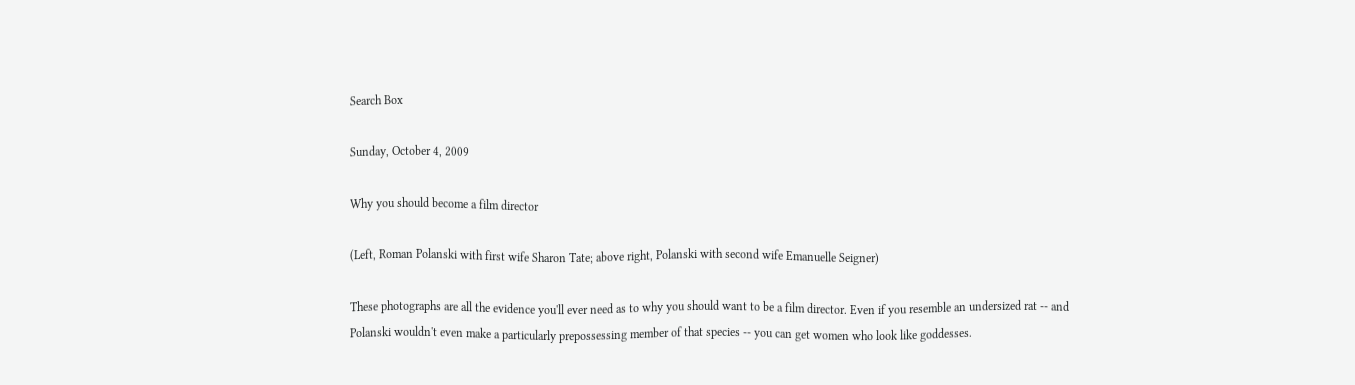Search Box

Sunday, October 4, 2009

Why you should become a film director

(Left, Roman Polanski with first wife Sharon Tate; above right, Polanski with second wife Emanuelle Seigner)

These photographs are all the evidence you'll ever need as to why you should want to be a film director. Even if you resemble an undersized rat -- and Polanski wouldn't even make a particularly prepossessing member of that species -- you can get women who look like goddesses.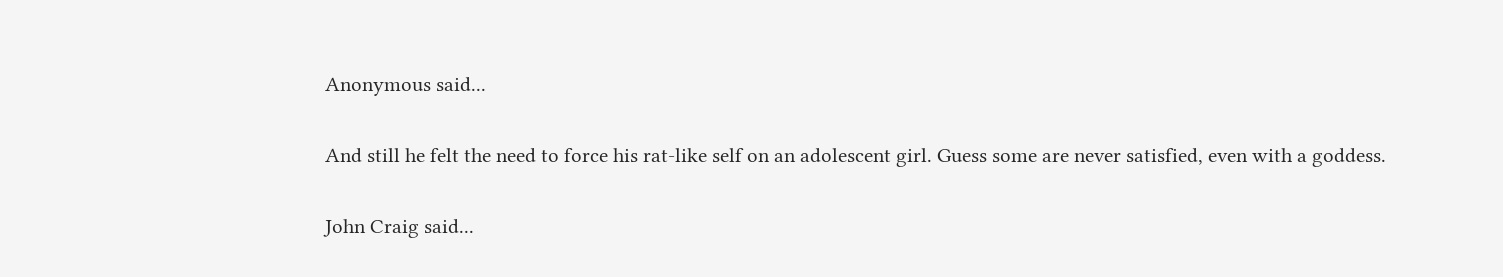Anonymous said...

And still he felt the need to force his rat-like self on an adolescent girl. Guess some are never satisfied, even with a goddess.

John Craig said...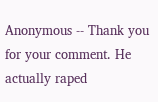Anonymous -- Thank you for your comment. He actually raped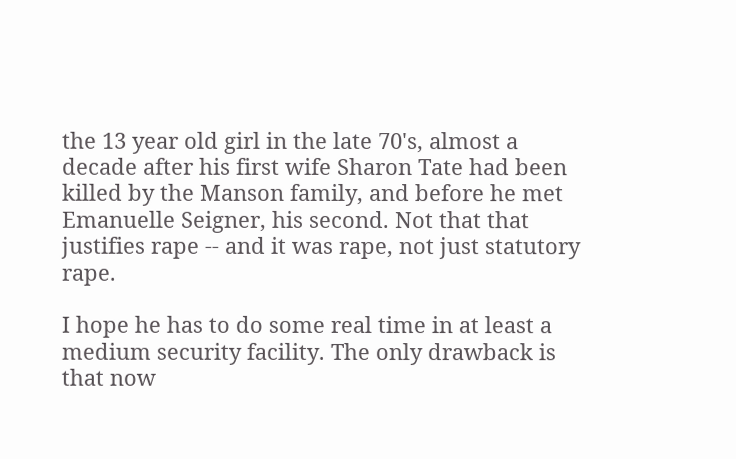the 13 year old girl in the late 70's, almost a decade after his first wife Sharon Tate had been killed by the Manson family, and before he met Emanuelle Seigner, his second. Not that that justifies rape -- and it was rape, not just statutory rape.

I hope he has to do some real time in at least a medium security facility. The only drawback is that now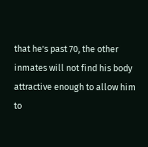that he's past 70, the other inmates will not find his body attractive enough to allow him to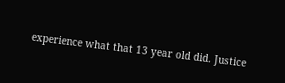experience what that 13 year old did. Justice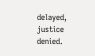delayed, justice denied.